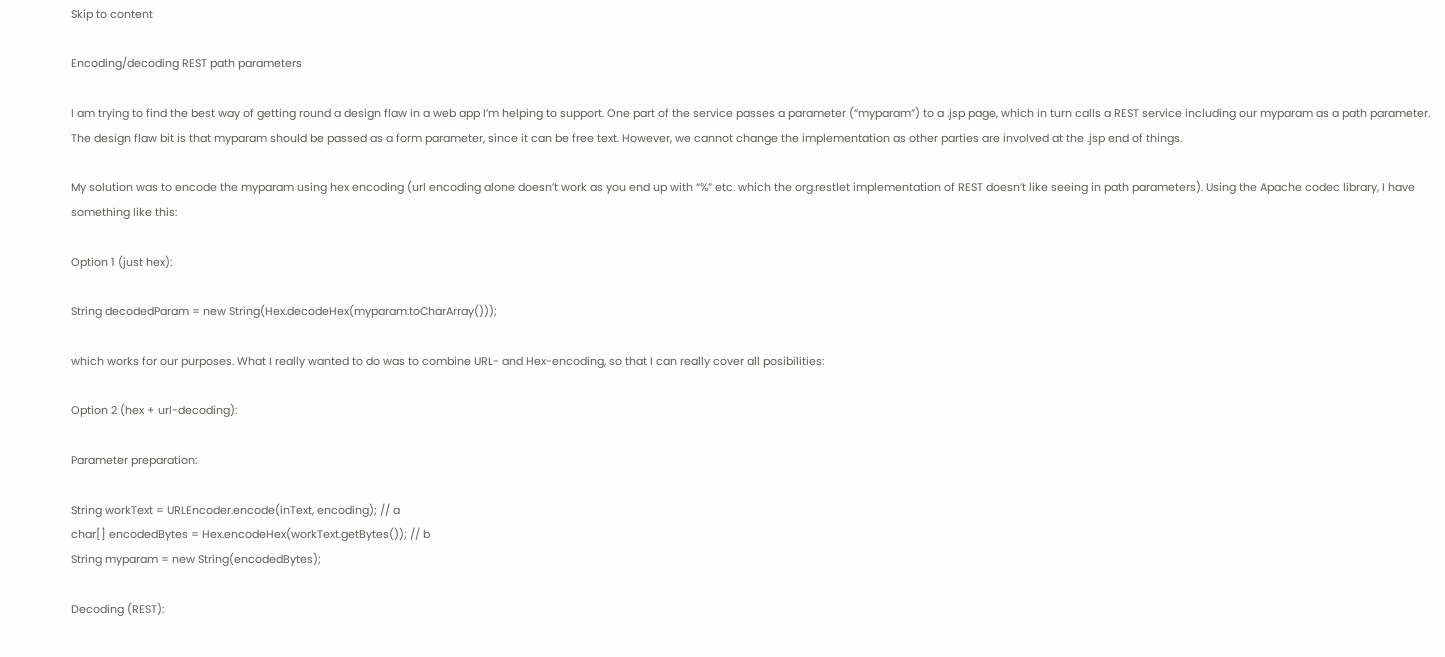Skip to content

Encoding/decoding REST path parameters

I am trying to find the best way of getting round a design flaw in a web app I’m helping to support. One part of the service passes a parameter (“myparam”) to a .jsp page, which in turn calls a REST service including our myparam as a path parameter. The design flaw bit is that myparam should be passed as a form parameter, since it can be free text. However, we cannot change the implementation as other parties are involved at the .jsp end of things.

My solution was to encode the myparam using hex encoding (url encoding alone doesn’t work as you end up with “%” etc. which the org.restlet implementation of REST doesn’t like seeing in path parameters). Using the Apache codec library, I have something like this:

Option 1 (just hex):

String decodedParam = new String(Hex.decodeHex(myparam.toCharArray()));

which works for our purposes. What I really wanted to do was to combine URL- and Hex-encoding, so that I can really cover all posibilities:

Option 2 (hex + url-decoding):

Parameter preparation:

String workText = URLEncoder.encode(inText, encoding); // a
char[] encodedBytes = Hex.encodeHex(workText.getBytes()); // b
String myparam = new String(encodedBytes);

Decoding (REST):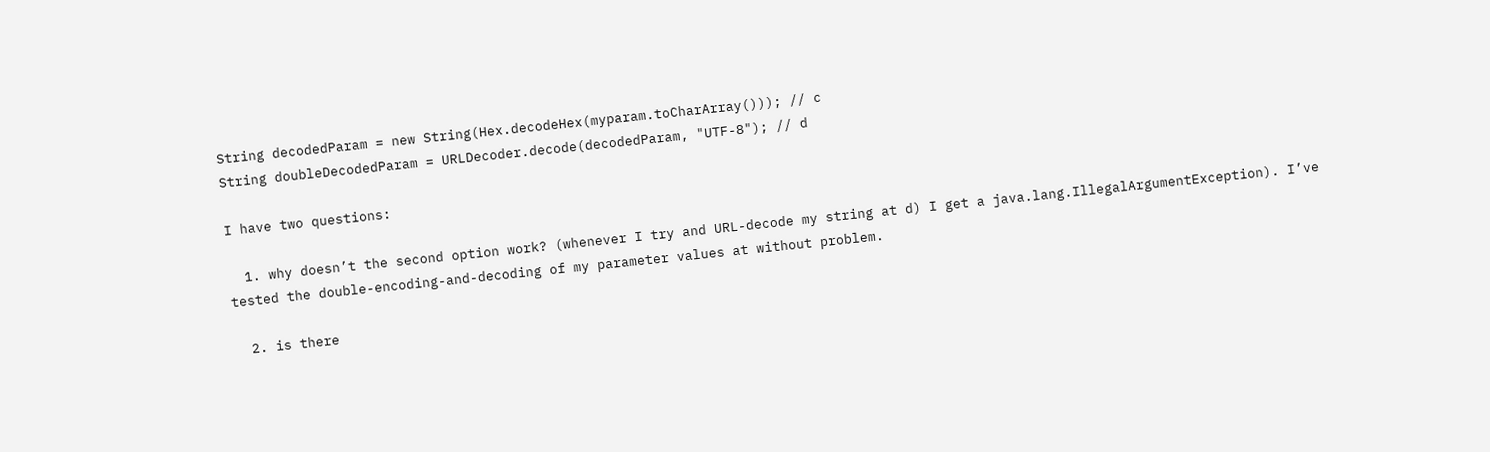String decodedParam = new String(Hex.decodeHex(myparam.toCharArray())); // c
String doubleDecodedParam = URLDecoder.decode(decodedParam, "UTF-8"); // d

I have two questions:

  1. why doesn’t the second option work? (whenever I try and URL-decode my string at d) I get a java.lang.IllegalArgumentException). I’ve tested the double-encoding-and-decoding of my parameter values at without problem.

  2. is there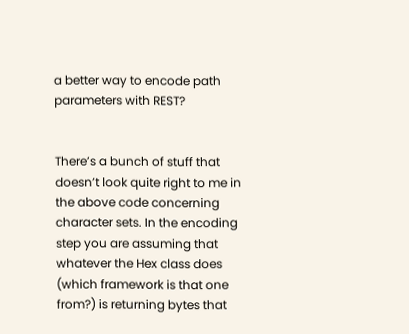a better way to encode path parameters with REST?


There’s a bunch of stuff that doesn’t look quite right to me in the above code concerning character sets. In the encoding step you are assuming that whatever the Hex class does (which framework is that one from?) is returning bytes that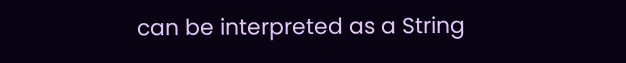can be interpreted as a String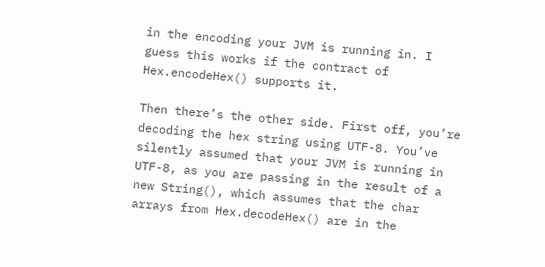in the encoding your JVM is running in. I guess this works if the contract of Hex.encodeHex() supports it.

Then there’s the other side. First off, you’re decoding the hex string using UTF-8. You’ve silently assumed that your JVM is running in UTF-8, as you are passing in the result of a new String(), which assumes that the char arrays from Hex.decodeHex() are in the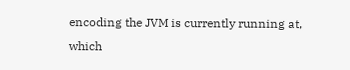encoding the JVM is currently running at, which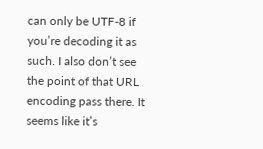can only be UTF-8 if you’re decoding it as such. I also don’t see the point of that URL encoding pass there. It seems like it’s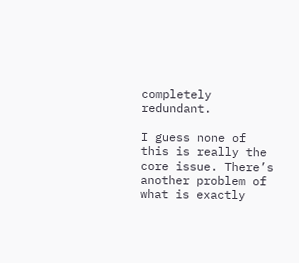completely redundant.

I guess none of this is really the core issue. There’s another problem of what is exactly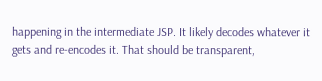happening in the intermediate JSP. It likely decodes whatever it gets and re-encodes it. That should be transparent,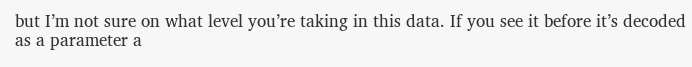but I’m not sure on what level you’re taking in this data. If you see it before it’s decoded as a parameter a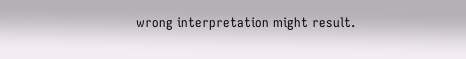wrong interpretation might result.